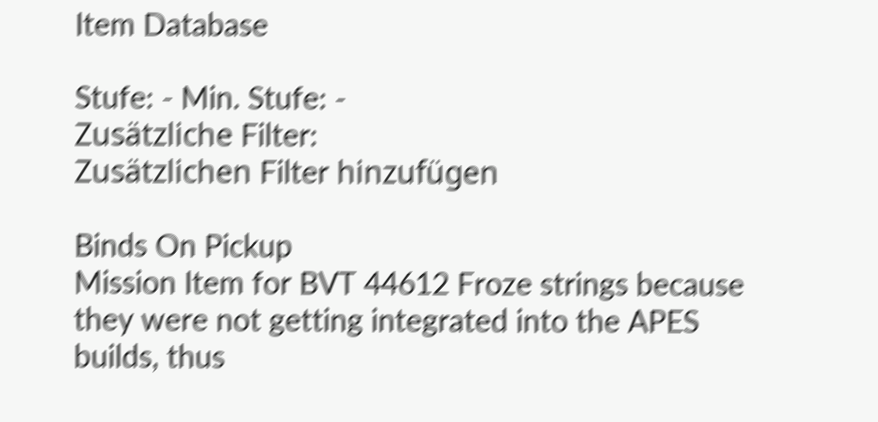Item Database

Stufe: - Min. Stufe: -
Zusätzliche Filter:
Zusätzlichen Filter hinzufügen

Binds On Pickup
Mission Item for BVT 44612 Froze strings because they were not getting integrated into the APES builds, thus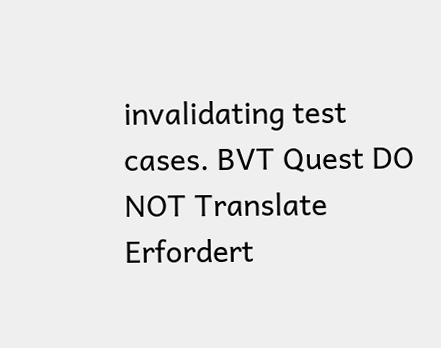invalidating test cases. BVT Quest DO NOT Translate
Erfordert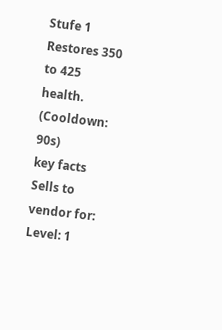Stufe 1
Restores 350 to 425 health. (Cooldown: 90s)
key facts
Sells to vendor for:
Level: 1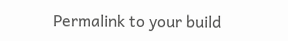Permalink to your build